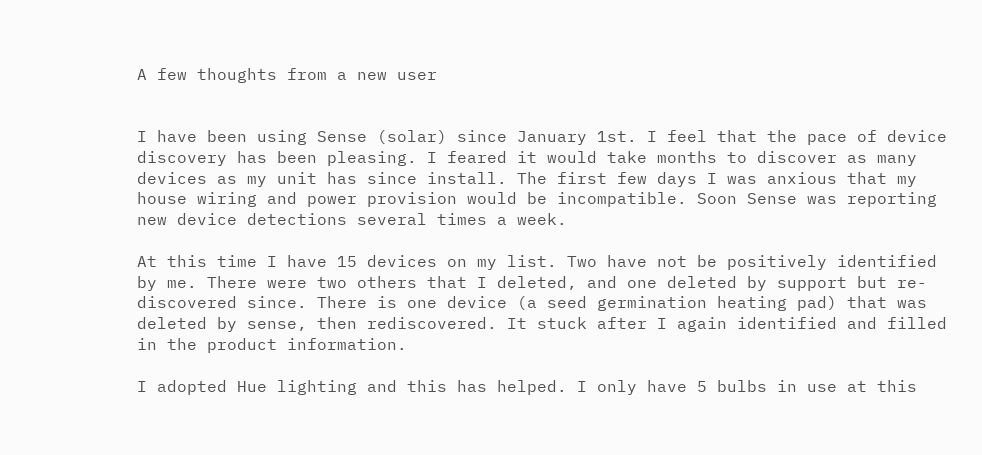A few thoughts from a new user


I have been using Sense (solar) since January 1st. I feel that the pace of device discovery has been pleasing. I feared it would take months to discover as many devices as my unit has since install. The first few days I was anxious that my house wiring and power provision would be incompatible. Soon Sense was reporting new device detections several times a week.

At this time I have 15 devices on my list. Two have not be positively identified by me. There were two others that I deleted, and one deleted by support but re-discovered since. There is one device (a seed germination heating pad) that was deleted by sense, then rediscovered. It stuck after I again identified and filled in the product information.

I adopted Hue lighting and this has helped. I only have 5 bulbs in use at this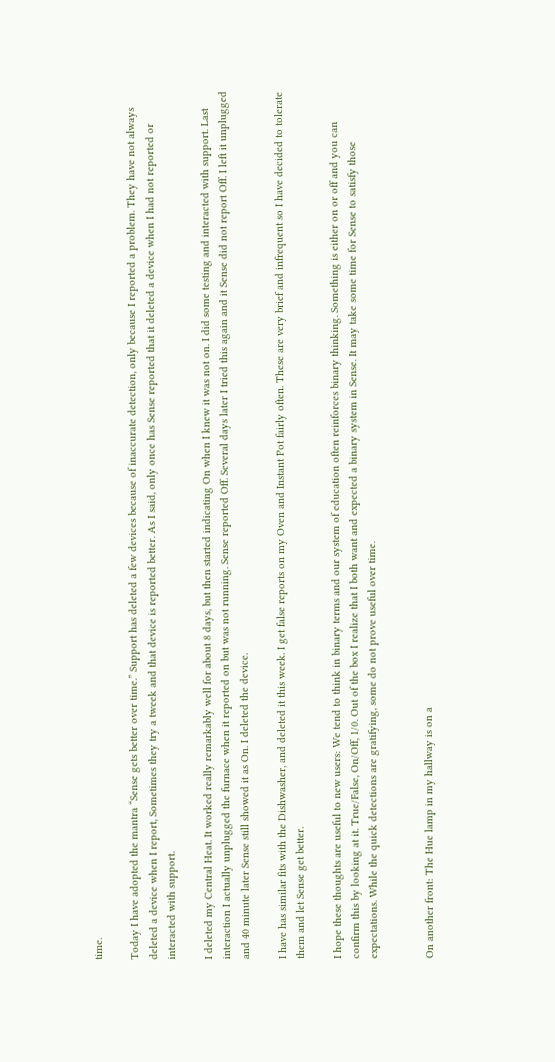time.

Today I have adopted the mantra “Sense gets better over time.” Support has deleted a few devices because of inaccurate detection, only because I reported a problem. They have not always deleted a device when I report, Sometimes they try a tweek and that device is reported better. As I said, only once has Sense reported that it deleted a device when I had not reported or interacted with support.

I deleted my Central Heat. It worked really remarkably well for about 8 days, but then started indicating On when I knew it was not on. I did some testing and interacted with support. Last interaction I actually unplugged the furnace when it reported on but was not running. Sense reported Off. Several days later I tried this again and it Sense did not report Off. I left it unplugged and 40 minute later Sense still showed it as On. I deleted the device.

I have has similar fits with the Dishwasher, and deleted it this week. I get false reports on my Oven and Instant Pot fairly often. These are very brief and infrequent so I have decided to tolerate them and let Sense get better.

I hope these thoughts are useful to new users: We tend to think in binary terms and our system of education often reinforces binary thinking. Something is either on or off and you can confirm this by looking at it. True/False, On/Off, 1/0. Out of the box I realize that I both want and expected a binary system in Sense. It may take some time for Sense to satisfy those expectations. While the quick detections are gratifying, some do not prove useful over time.


On another front: The Hue lamp in my hallway is on a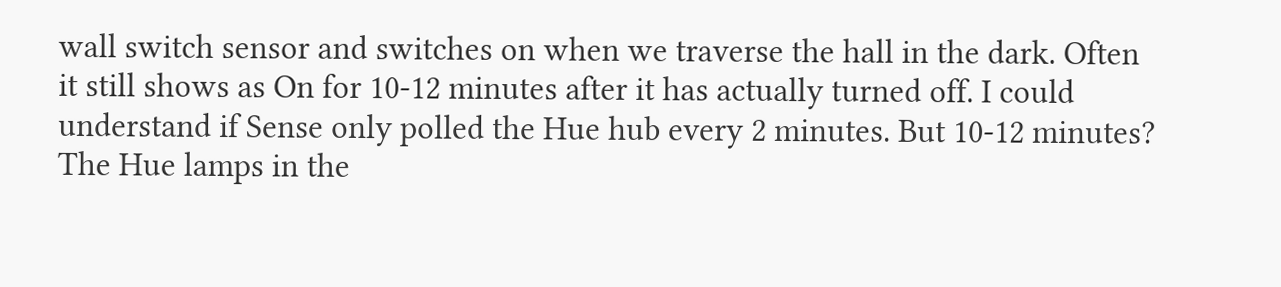wall switch sensor and switches on when we traverse the hall in the dark. Often it still shows as On for 10-12 minutes after it has actually turned off. I could understand if Sense only polled the Hue hub every 2 minutes. But 10-12 minutes? The Hue lamps in the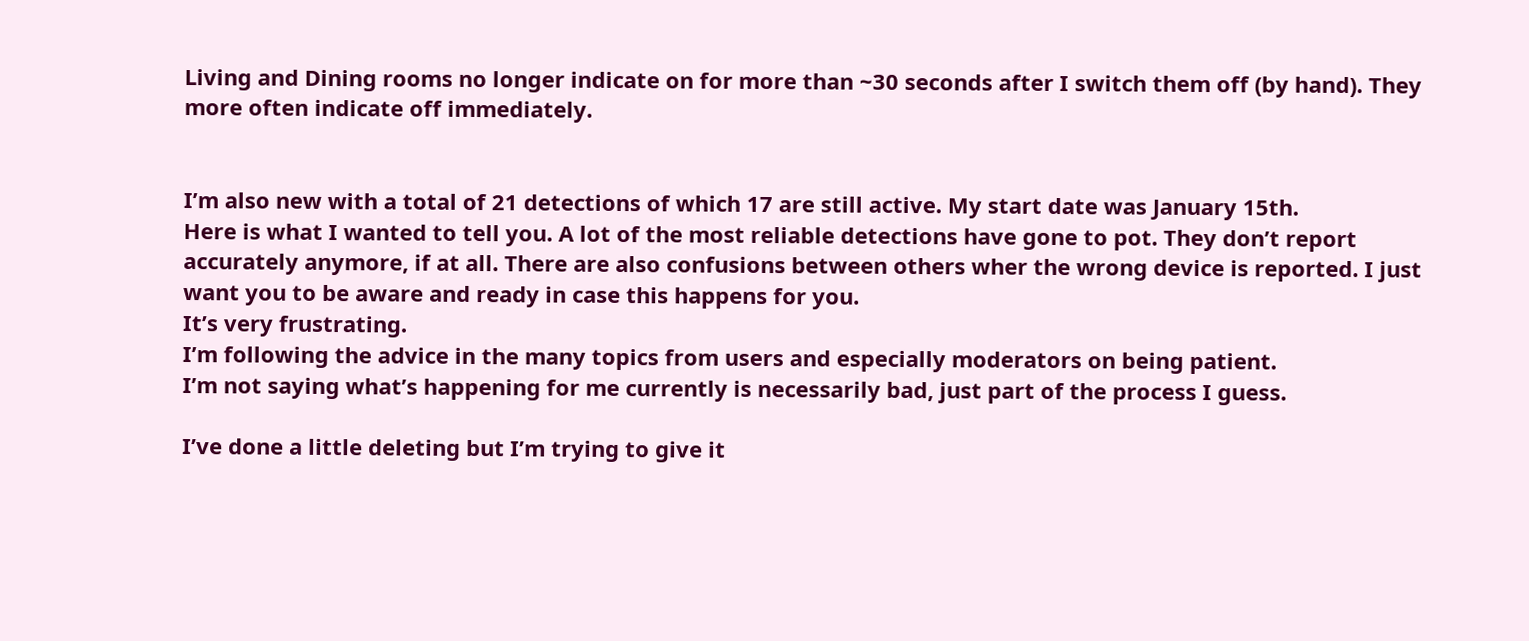Living and Dining rooms no longer indicate on for more than ~30 seconds after I switch them off (by hand). They more often indicate off immediately.


I’m also new with a total of 21 detections of which 17 are still active. My start date was January 15th.
Here is what I wanted to tell you. A lot of the most reliable detections have gone to pot. They don’t report accurately anymore, if at all. There are also confusions between others wher the wrong device is reported. I just want you to be aware and ready in case this happens for you.
It’s very frustrating.
I’m following the advice in the many topics from users and especially moderators on being patient.
I’m not saying what’s happening for me currently is necessarily bad, just part of the process I guess.

I’ve done a little deleting but I’m trying to give it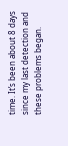time. It’s been about 8 days since my last detection and these problems began.